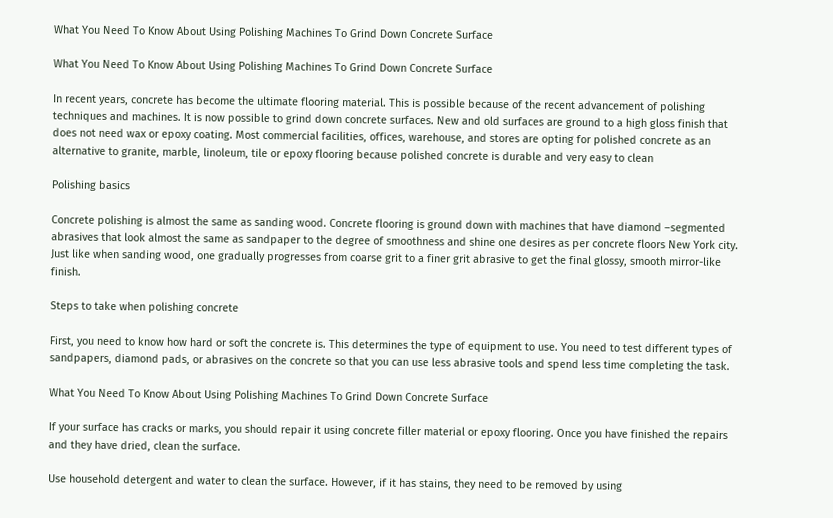What You Need To Know About Using Polishing Machines To Grind Down Concrete Surface

What You Need To Know About Using Polishing Machines To Grind Down Concrete Surface

In recent years, concrete has become the ultimate flooring material. This is possible because of the recent advancement of polishing techniques and machines. It is now possible to grind down concrete surfaces. New and old surfaces are ground to a high gloss finish that does not need wax or epoxy coating. Most commercial facilities, offices, warehouse, and stores are opting for polished concrete as an alternative to granite, marble, linoleum, tile or epoxy flooring because polished concrete is durable and very easy to clean

Polishing basics

Concrete polishing is almost the same as sanding wood. Concrete flooring is ground down with machines that have diamond –segmented abrasives that look almost the same as sandpaper to the degree of smoothness and shine one desires as per concrete floors New York city. Just like when sanding wood, one gradually progresses from coarse grit to a finer grit abrasive to get the final glossy, smooth mirror-like finish.

Steps to take when polishing concrete

First, you need to know how hard or soft the concrete is. This determines the type of equipment to use. You need to test different types of sandpapers, diamond pads, or abrasives on the concrete so that you can use less abrasive tools and spend less time completing the task.

What You Need To Know About Using Polishing Machines To Grind Down Concrete Surface

If your surface has cracks or marks, you should repair it using concrete filler material or epoxy flooring. Once you have finished the repairs and they have dried, clean the surface.

Use household detergent and water to clean the surface. However, if it has stains, they need to be removed by using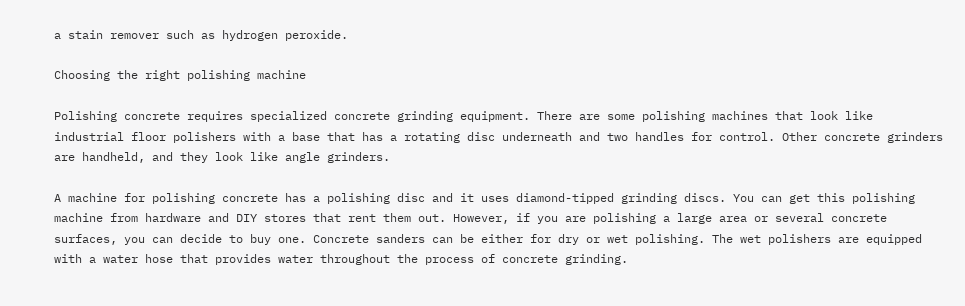a stain remover such as hydrogen peroxide.

Choosing the right polishing machine

Polishing concrete requires specialized concrete grinding equipment. There are some polishing machines that look like industrial floor polishers with a base that has a rotating disc underneath and two handles for control. Other concrete grinders are handheld, and they look like angle grinders.

A machine for polishing concrete has a polishing disc and it uses diamond-tipped grinding discs. You can get this polishing machine from hardware and DIY stores that rent them out. However, if you are polishing a large area or several concrete surfaces, you can decide to buy one. Concrete sanders can be either for dry or wet polishing. The wet polishers are equipped with a water hose that provides water throughout the process of concrete grinding.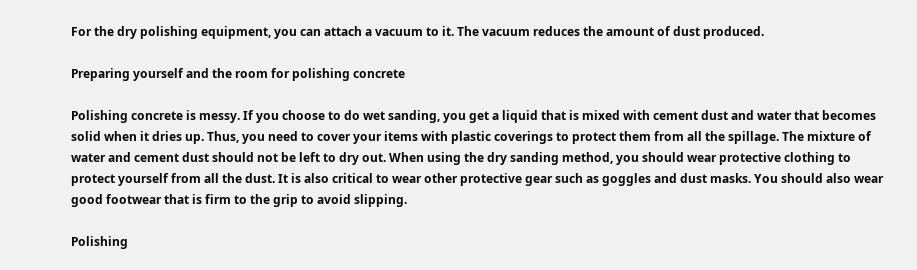For the dry polishing equipment, you can attach a vacuum to it. The vacuum reduces the amount of dust produced.

Preparing yourself and the room for polishing concrete

Polishing concrete is messy. If you choose to do wet sanding, you get a liquid that is mixed with cement dust and water that becomes solid when it dries up. Thus, you need to cover your items with plastic coverings to protect them from all the spillage. The mixture of water and cement dust should not be left to dry out. When using the dry sanding method, you should wear protective clothing to protect yourself from all the dust. It is also critical to wear other protective gear such as goggles and dust masks. You should also wear good footwear that is firm to the grip to avoid slipping.

Polishing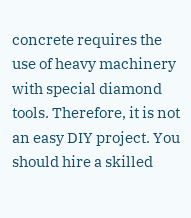concrete requires the use of heavy machinery with special diamond tools. Therefore, it is not an easy DIY project. You should hire a skilled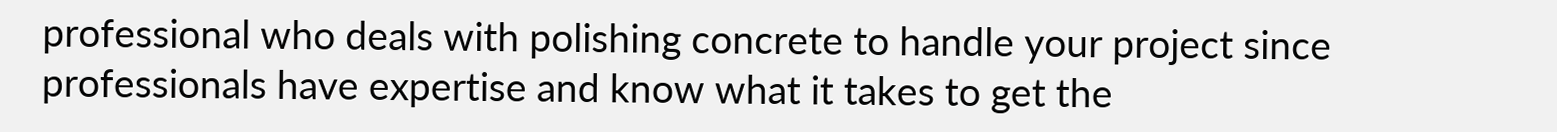professional who deals with polishing concrete to handle your project since professionals have expertise and know what it takes to get the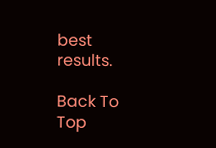best results.

Back To Top